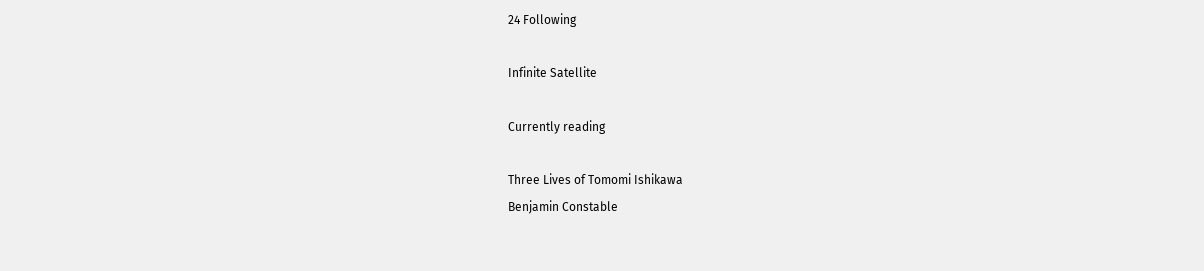24 Following

Infinite Satellite

Currently reading

Three Lives of Tomomi Ishikawa
Benjamin Constable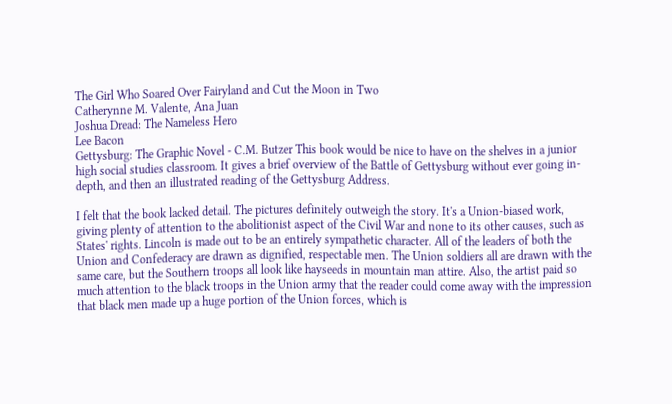The Girl Who Soared Over Fairyland and Cut the Moon in Two
Catherynne M. Valente, Ana Juan
Joshua Dread: The Nameless Hero
Lee Bacon
Gettysburg: The Graphic Novel - C.M. Butzer This book would be nice to have on the shelves in a junior high social studies classroom. It gives a brief overview of the Battle of Gettysburg without ever going in-depth, and then an illustrated reading of the Gettysburg Address.

I felt that the book lacked detail. The pictures definitely outweigh the story. It's a Union-biased work, giving plenty of attention to the abolitionist aspect of the Civil War and none to its other causes, such as States' rights. Lincoln is made out to be an entirely sympathetic character. All of the leaders of both the Union and Confederacy are drawn as dignified, respectable men. The Union soldiers all are drawn with the same care, but the Southern troops all look like hayseeds in mountain man attire. Also, the artist paid so much attention to the black troops in the Union army that the reader could come away with the impression that black men made up a huge portion of the Union forces, which is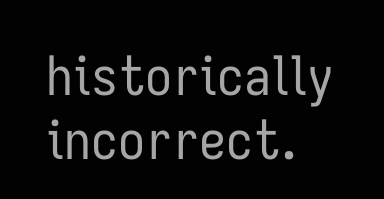historically incorrect.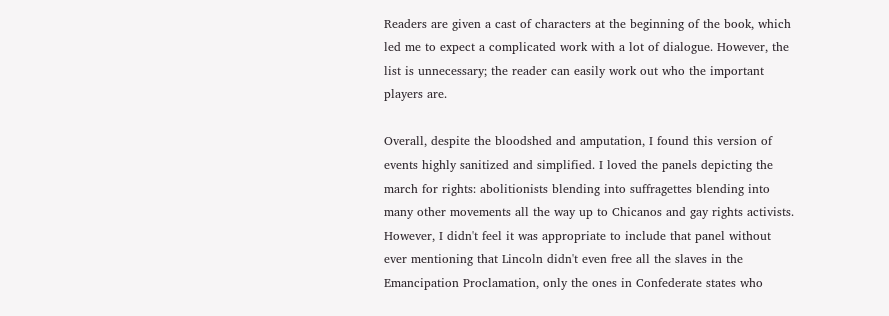Readers are given a cast of characters at the beginning of the book, which led me to expect a complicated work with a lot of dialogue. However, the list is unnecessary; the reader can easily work out who the important players are.

Overall, despite the bloodshed and amputation, I found this version of events highly sanitized and simplified. I loved the panels depicting the march for rights: abolitionists blending into suffragettes blending into many other movements all the way up to Chicanos and gay rights activists. However, I didn't feel it was appropriate to include that panel without ever mentioning that Lincoln didn't even free all the slaves in the Emancipation Proclamation, only the ones in Confederate states who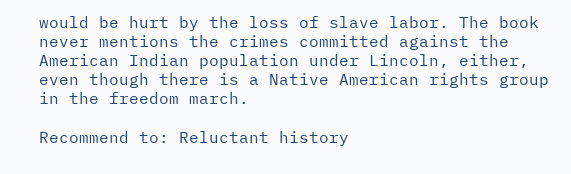would be hurt by the loss of slave labor. The book never mentions the crimes committed against the American Indian population under Lincoln, either, even though there is a Native American rights group in the freedom march.

Recommend to: Reluctant history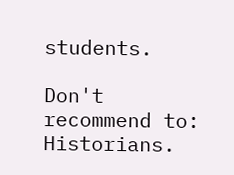students.

Don't recommend to: Historians.